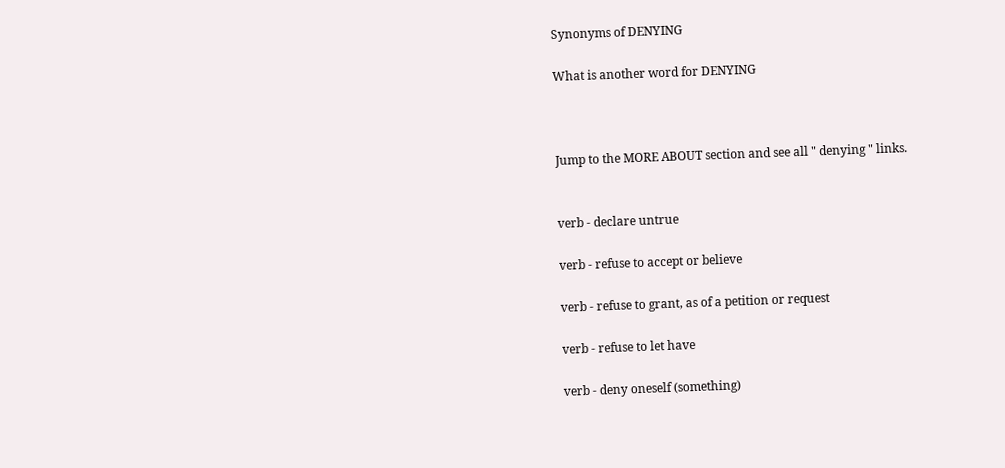Synonyms of DENYING

What is another word for DENYING



Jump to the MORE ABOUT section and see all " denying " links.


verb - declare untrue

verb - refuse to accept or believe

verb - refuse to grant, as of a petition or request

verb - refuse to let have

verb - deny oneself (something)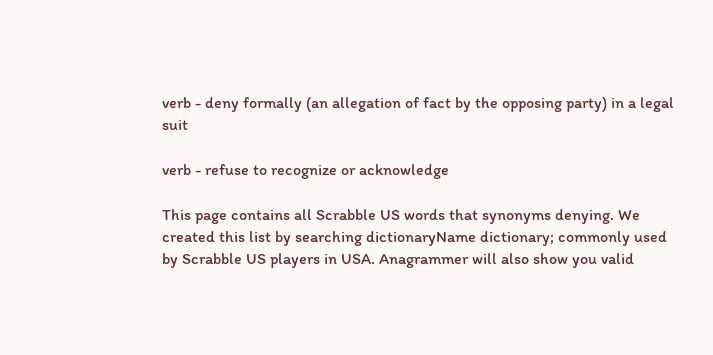verb - deny formally (an allegation of fact by the opposing party) in a legal suit

verb - refuse to recognize or acknowledge

This page contains all Scrabble US words that synonyms denying. We created this list by searching dictionaryName dictionary; commonly used by Scrabble US players in USA. Anagrammer will also show you valid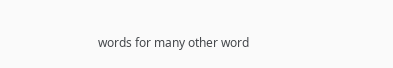words for many other word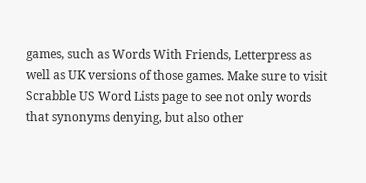games, such as Words With Friends, Letterpress as well as UK versions of those games. Make sure to visit Scrabble US Word Lists page to see not only words that synonyms denying, but also other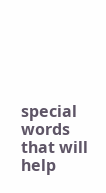special words that will help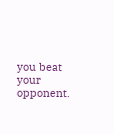you beat your opponent.